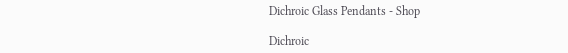Dichroic Glass Pendants - Shop

Dichroic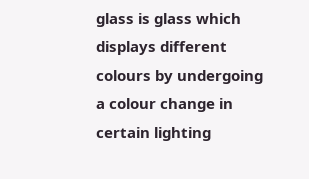glass is glass which displays different colours by undergoing a colour change in certain lighting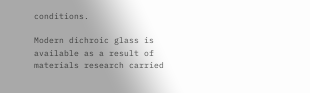conditions.

Modern dichroic glass is available as a result of materials research carried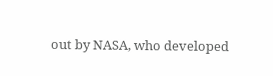out by NASA, who developed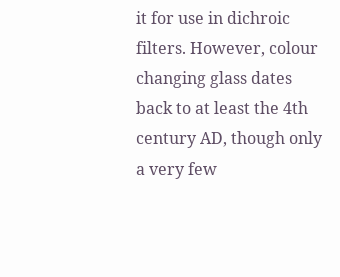it for use in dichroic filters. However, colour changing glass dates back to at least the 4th century AD, though only a very few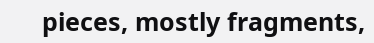pieces, mostly fragments,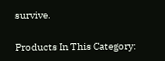survive.

Products In This Category: